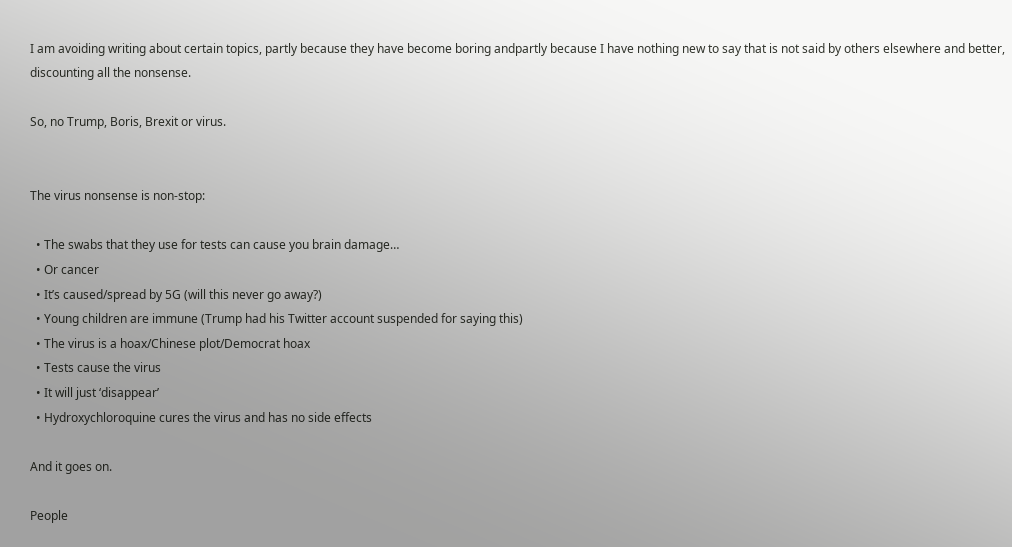I am avoiding writing about certain topics, partly because they have become boring andpartly because I have nothing new to say that is not said by others elsewhere and better, discounting all the nonsense.

So, no Trump, Boris, Brexit or virus.


The virus nonsense is non-stop:

  • The swabs that they use for tests can cause you brain damage…
  • Or cancer
  • It’s caused/spread by 5G (will this never go away?)
  • Young children are immune (Trump had his Twitter account suspended for saying this)
  • The virus is a hoax/Chinese plot/Democrat hoax
  • Tests cause the virus
  • It will just ‘disappear’
  • Hydroxychloroquine cures the virus and has no side effects

And it goes on.

People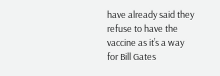have already said they refuse to have the vaccine as it’s a way for Bill Gates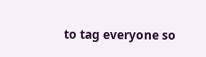to tag everyone so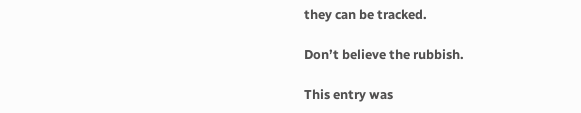they can be tracked.

Don’t believe the rubbish.

This entry was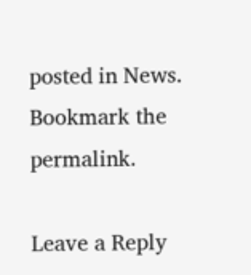posted in News. Bookmark the permalink.

Leave a Reply